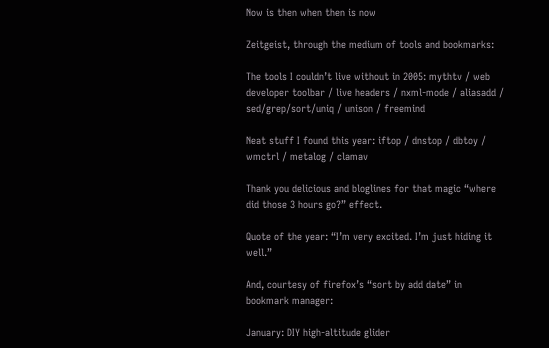Now is then when then is now

Zeitgeist, through the medium of tools and bookmarks:

The tools I couldn’t live without in 2005: mythtv / web developer toolbar / live headers / nxml-mode / aliasadd / sed/grep/sort/uniq / unison / freemind

Neat stuff I found this year: iftop / dnstop / dbtoy / wmctrl / metalog / clamav

Thank you delicious and bloglines for that magic “where did those 3 hours go?” effect.

Quote of the year: “I’m very excited. I’m just hiding it well.”

And, courtesy of firefox’s “sort by add date” in bookmark manager:

January: DIY high-altitude glider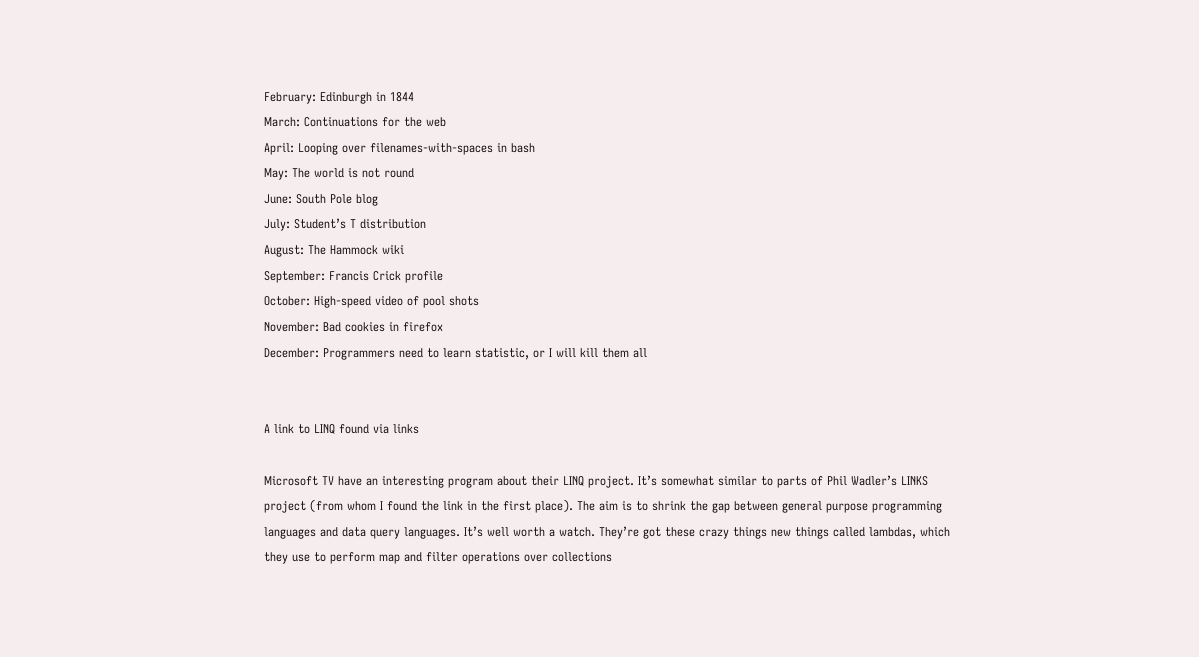February: Edinburgh in 1844
March: Continuations for the web
April: Looping over filenames-with-spaces in bash
May: The world is not round
June: South Pole blog
July: Student’s T distribution
August: The Hammock wiki
September: Francis Crick profile
October: High-speed video of pool shots
November: Bad cookies in firefox
December: Programmers need to learn statistic, or I will kill them all


A link to LINQ found via links

Microsoft TV have an interesting program about their LINQ project. It’s somewhat similar to parts of Phil Wadler’s LINKS project (from whom I found the link in the first place). The aim is to shrink the gap between general purpose programming languages and data query languages. It’s well worth a watch. They’re got these crazy things new things called lambdas, which they use to perform map and filter operations over collections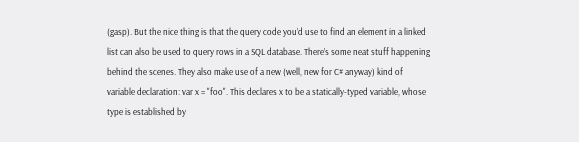(gasp). But the nice thing is that the query code you’d use to find an element in a linked list can also be used to query rows in a SQL database. There’s some neat stuff happening behind the scenes. They also make use of a new (well, new for C# anyway) kind of variable declaration: var x = "foo". This declares x to be a statically-typed variable, whose type is established by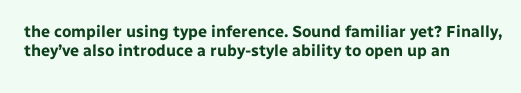the compiler using type inference. Sound familiar yet? Finally, they’ve also introduce a ruby-style ability to open up an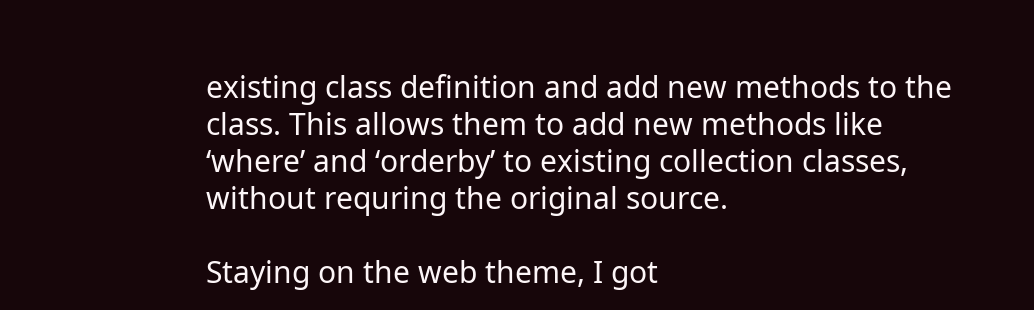existing class definition and add new methods to the class. This allows them to add new methods like ‘where’ and ‘orderby’ to existing collection classes, without requring the original source.

Staying on the web theme, I got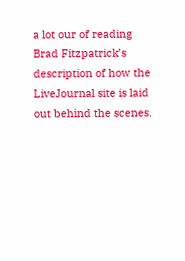a lot our of reading Brad Fitzpatrick’s description of how the LiveJournal site is laid out behind the scenes.